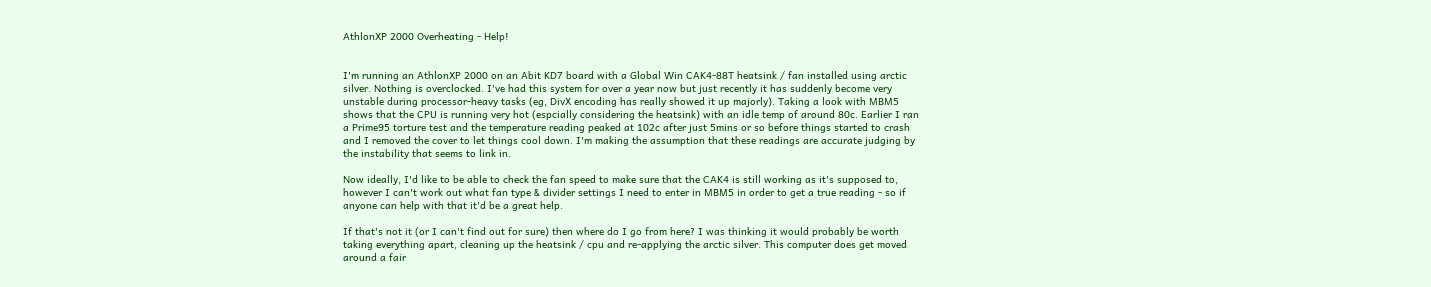AthlonXP 2000 Overheating - Help!


I'm running an AthlonXP 2000 on an Abit KD7 board with a Global Win CAK4-88T heatsink / fan installed using arctic silver. Nothing is overclocked. I've had this system for over a year now but just recently it has suddenly become very unstable during processor-heavy tasks (eg, DivX encoding has really showed it up majorly). Taking a look with MBM5 shows that the CPU is running very hot (espcially considering the heatsink) with an idle temp of around 80c. Earlier I ran a Prime95 torture test and the temperature reading peaked at 102c after just 5mins or so before things started to crash and I removed the cover to let things cool down. I'm making the assumption that these readings are accurate judging by the instability that seems to link in.

Now ideally, I'd like to be able to check the fan speed to make sure that the CAK4 is still working as it's supposed to, however I can't work out what fan type & divider settings I need to enter in MBM5 in order to get a true reading - so if anyone can help with that it'd be a great help.

If that's not it (or I can't find out for sure) then where do I go from here? I was thinking it would probably be worth taking everything apart, cleaning up the heatsink / cpu and re-applying the arctic silver. This computer does get moved around a fair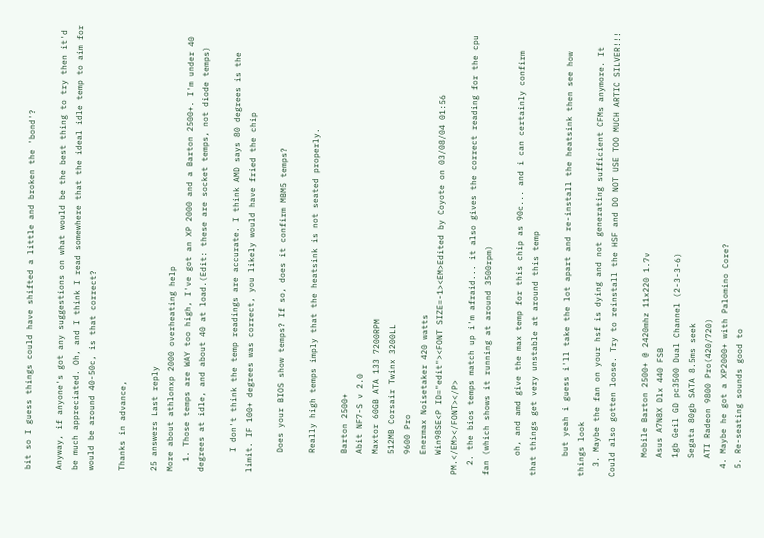bit so I guess things could have shifted a little and broken the 'bond'?

Anyway, if anyone's got any suggestions on what would be the best thing to try then it'd be much appreciated. Oh, and I think I read somewhere that the ideal idle temp to aim for would be around 40-50c, is that correct?

Thanks in advance,

25 answers Last reply
More about athlonxp 2000 overheating help
  1. Those temps are WAY too high, I've got an XP 2000 and a Barton 2500+. I'm under 40 degrees at idle, and about 40 at load.(Edit: these are socket temps, not diode temps)

    I don't think the temp readings are accurate. I think AMD says 80 degrees is the limit. IF 100+ degrees was correct, you likely would have fried the chip

    Does your BIOS show temps? If so, does it confirm MBM5 temps?

    Really high temps imply that the heatsink is not seated properly.

    Barton 2500+
    Abit NF7-S v 2.0
    Maxtor 60GB ATA 133 7200RPM
    512MB Corsair Twinx 3200LL
    9600 Pro
    Enermax Noisetaker 420 watts
    Win98SE<P ID="edit"><FONT SIZE=-1><EM>Edited by Coyote on 03/08/04 01:56 PM.</EM></FONT></P>
  2. the bios temps match up i'm afraid... it also gives the correct reading for the cpu fan (which shows it running at around 3500rpm)

    oh, and amd give the max temp for this chip as 90c... and i can certainly confirm that things get very unstable at around this temp

    but yeah i guess i'll take the lot apart and re-install the heatsink then see how things look
  3. Maybe the fan on your hsf is dying and not generating sufficient CFMs anymore. It Could also gotten loose. Try to reinstall the HSF and DO NOT USE TOO MUCH ARTIC SILVER!!!

    Mobile Barton 2500+ @ 2420mhz 11x220 1.7v
    Asus A7N8X Dlx 440 FSB
    1gb Geil GD pc3500 Dual Channel (2-3-3-6)
    Segata 80gb SATA 8.5ms seek
    ATI Radeon 9800 Pro(420/720)
  4. Maybe he got a XP2000+ with Palomino Core?
  5. Re-seating sounds good to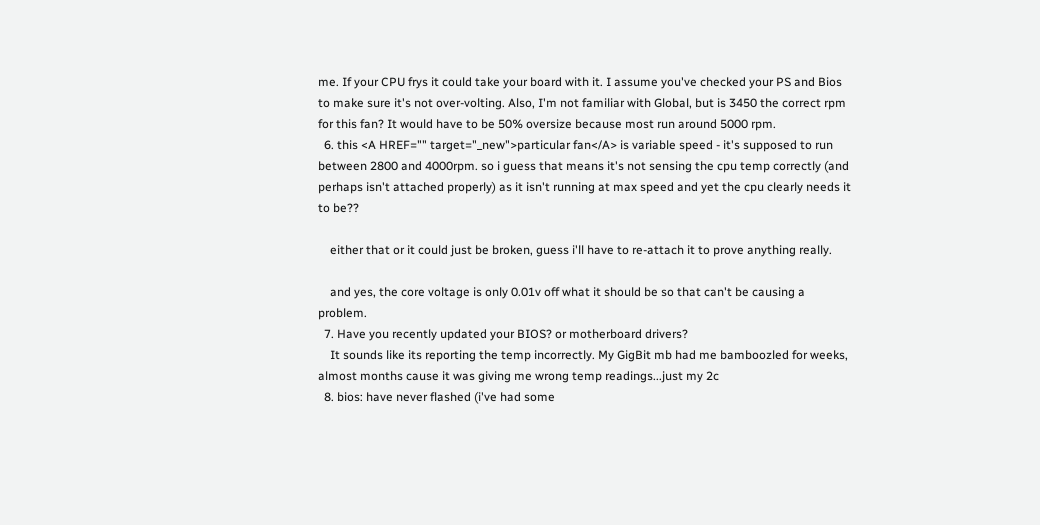me. If your CPU frys it could take your board with it. I assume you've checked your PS and Bios to make sure it's not over-volting. Also, I'm not familiar with Global, but is 3450 the correct rpm for this fan? It would have to be 50% oversize because most run around 5000 rpm.
  6. this <A HREF="" target="_new">particular fan</A> is variable speed - it's supposed to run between 2800 and 4000rpm. so i guess that means it's not sensing the cpu temp correctly (and perhaps isn't attached properly) as it isn't running at max speed and yet the cpu clearly needs it to be??

    either that or it could just be broken, guess i'll have to re-attach it to prove anything really.

    and yes, the core voltage is only 0.01v off what it should be so that can't be causing a problem.
  7. Have you recently updated your BIOS? or motherboard drivers?
    It sounds like its reporting the temp incorrectly. My GigBit mb had me bamboozled for weeks, almost months cause it was giving me wrong temp readings...just my 2c
  8. bios: have never flashed (i've had some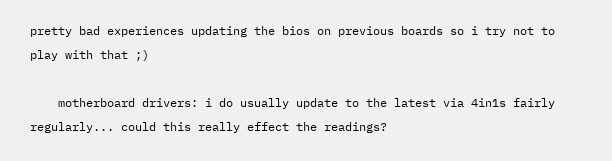pretty bad experiences updating the bios on previous boards so i try not to play with that ;)

    motherboard drivers: i do usually update to the latest via 4in1s fairly regularly... could this really effect the readings?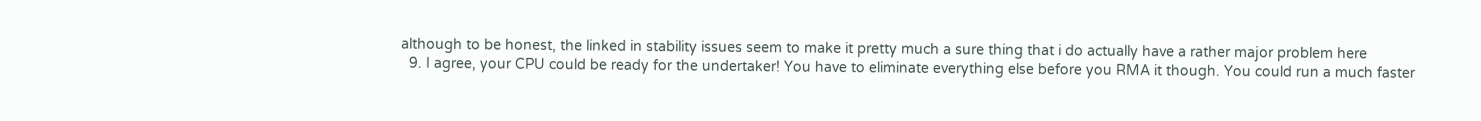although to be honest, the linked in stability issues seem to make it pretty much a sure thing that i do actually have a rather major problem here
  9. I agree, your CPU could be ready for the undertaker! You have to eliminate everything else before you RMA it though. You could run a much faster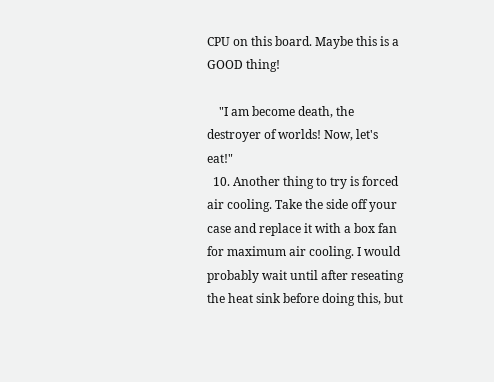CPU on this board. Maybe this is a GOOD thing!

    "I am become death, the destroyer of worlds! Now, let's eat!"
  10. Another thing to try is forced air cooling. Take the side off your case and replace it with a box fan for maximum air cooling. I would probably wait until after reseating the heat sink before doing this, but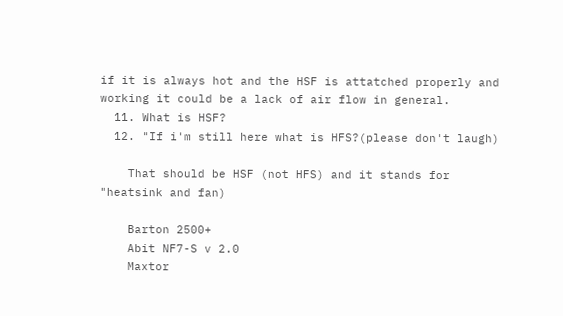if it is always hot and the HSF is attatched properly and working it could be a lack of air flow in general.
  11. What is HSF?
  12. "If i'm still here what is HFS?(please don't laugh)

    That should be HSF (not HFS) and it stands for "heatsink and fan)

    Barton 2500+
    Abit NF7-S v 2.0
    Maxtor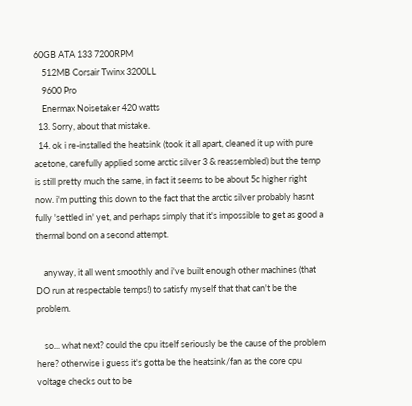60GB ATA 133 7200RPM
    512MB Corsair Twinx 3200LL
    9600 Pro
    Enermax Noisetaker 420 watts
  13. Sorry, about that mistake.
  14. ok i re-installed the heatsink (took it all apart, cleaned it up with pure acetone, carefully applied some arctic silver 3 & reassembled) but the temp is still pretty much the same, in fact it seems to be about 5c higher right now. i'm putting this down to the fact that the arctic silver probably hasnt fully 'settled in' yet, and perhaps simply that it's impossible to get as good a thermal bond on a second attempt.

    anyway, it all went smoothly and i've built enough other machines (that DO run at respectable temps!) to satisfy myself that that can't be the problem.

    so... what next? could the cpu itself seriously be the cause of the problem here? otherwise i guess it's gotta be the heatsink/fan as the core cpu voltage checks out to be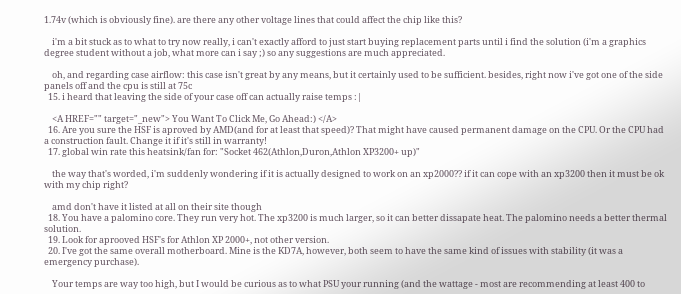1.74v (which is obviously fine). are there any other voltage lines that could affect the chip like this?

    i'm a bit stuck as to what to try now really, i can't exactly afford to just start buying replacement parts until i find the solution (i'm a graphics degree student without a job, what more can i say ;) so any suggestions are much appreciated.

    oh, and regarding case airflow: this case isn't great by any means, but it certainly used to be sufficient. besides, right now i've got one of the side panels off and the cpu is still at 75c
  15. i heard that leaving the side of your case off can actually raise temps :|

    <A HREF="" target="_new"> You Want To Click Me, Go Ahead:) </A>
  16. Are you sure the HSF is aproved by AMD(and for at least that speed)? That might have caused permanent damage on the CPU. Or the CPU had a construction fault. Change it if it's still in warranty!
  17. global win rate this heatsink/fan for: "Socket 462(Athlon,Duron,Athlon XP3200+ up)"

    the way that's worded, i'm suddenly wondering if it is actually designed to work on an xp2000?? if it can cope with an xp3200 then it must be ok with my chip right?

    amd don't have it listed at all on their site though
  18. You have a palomino core. They run very hot. The xp3200 is much larger, so it can better dissapate heat. The palomino needs a better thermal solution.
  19. Look for aprooved HSF's for Athlon XP 2000+, not other version.
  20. I've got the same overall motherboard. Mine is the KD7A, however, both seem to have the same kind of issues with stability (it was a emergency purchase).

    Your temps are way too high, but I would be curious as to what PSU your running (and the wattage - most are recommending at least 400 to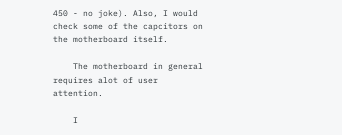450 - no joke). Also, I would check some of the capcitors on the motherboard itself.

    The motherboard in general requires alot of user attention.

    I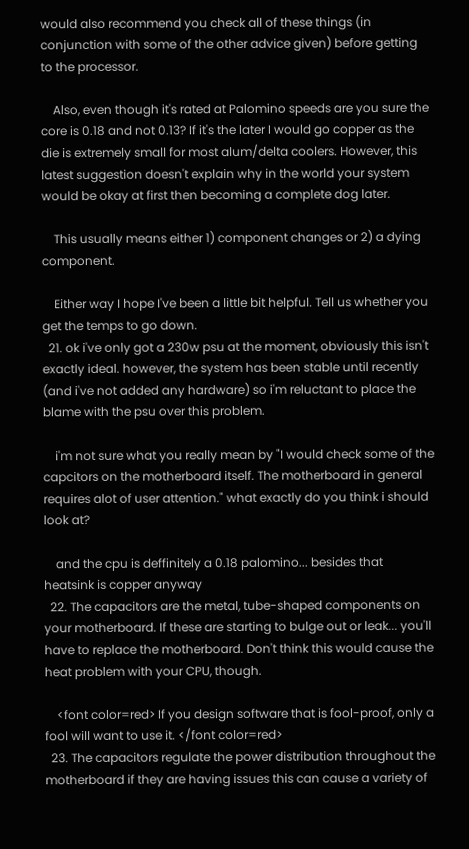would also recommend you check all of these things (in conjunction with some of the other advice given) before getting to the processor.

    Also, even though it's rated at Palomino speeds are you sure the core is 0.18 and not 0.13? If it's the later I would go copper as the die is extremely small for most alum/delta coolers. However, this latest suggestion doesn't explain why in the world your system would be okay at first then becoming a complete dog later.

    This usually means either 1) component changes or 2) a dying component.

    Either way I hope I've been a little bit helpful. Tell us whether you get the temps to go down.
  21. ok i've only got a 230w psu at the moment, obviously this isn't exactly ideal. however, the system has been stable until recently (and i've not added any hardware) so i'm reluctant to place the blame with the psu over this problem.

    i'm not sure what you really mean by "I would check some of the capcitors on the motherboard itself. The motherboard in general requires alot of user attention." what exactly do you think i should look at?

    and the cpu is deffinitely a 0.18 palomino... besides that heatsink is copper anyway
  22. The capacitors are the metal, tube-shaped components on your motherboard. If these are starting to bulge out or leak... you'll have to replace the motherboard. Don't think this would cause the heat problem with your CPU, though.

    <font color=red> If you design software that is fool-proof, only a fool will want to use it. </font color=red>
  23. The capacitors regulate the power distribution throughout the motherboard if they are having issues this can cause a variety of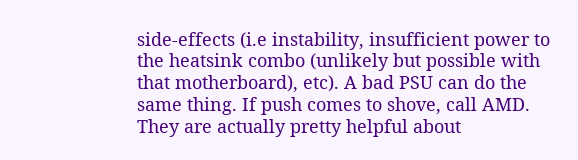side-effects (i.e instability, insufficient power to the heatsink combo (unlikely but possible with that motherboard), etc). A bad PSU can do the same thing. If push comes to shove, call AMD. They are actually pretty helpful about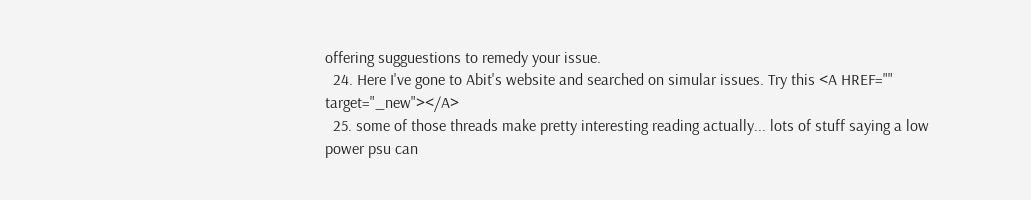offering sugguestions to remedy your issue.
  24. Here I've gone to Abit's website and searched on simular issues. Try this <A HREF="" target="_new"></A>
  25. some of those threads make pretty interesting reading actually... lots of stuff saying a low power psu can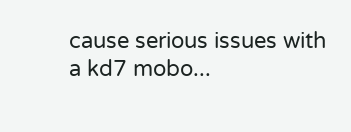cause serious issues with a kd7 mobo...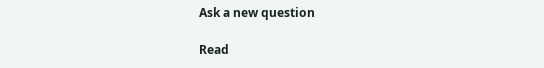Ask a new question

Read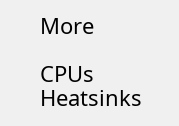More

CPUs Heatsinks